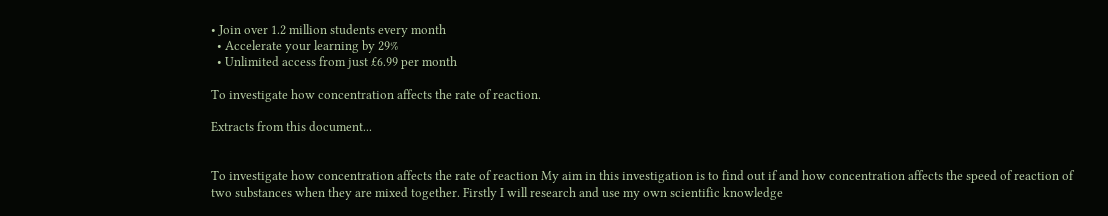• Join over 1.2 million students every month
  • Accelerate your learning by 29%
  • Unlimited access from just £6.99 per month

To investigate how concentration affects the rate of reaction.

Extracts from this document...


To investigate how concentration affects the rate of reaction My aim in this investigation is to find out if and how concentration affects the speed of reaction of two substances when they are mixed together. Firstly I will research and use my own scientific knowledge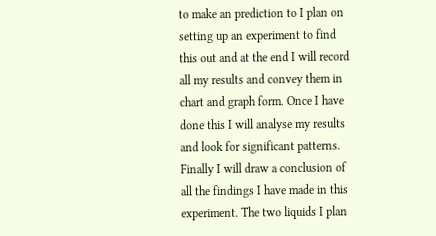to make an prediction to I plan on setting up an experiment to find this out and at the end I will record all my results and convey them in chart and graph form. Once I have done this I will analyse my results and look for significant patterns. Finally I will draw a conclusion of all the findings I have made in this experiment. The two liquids I plan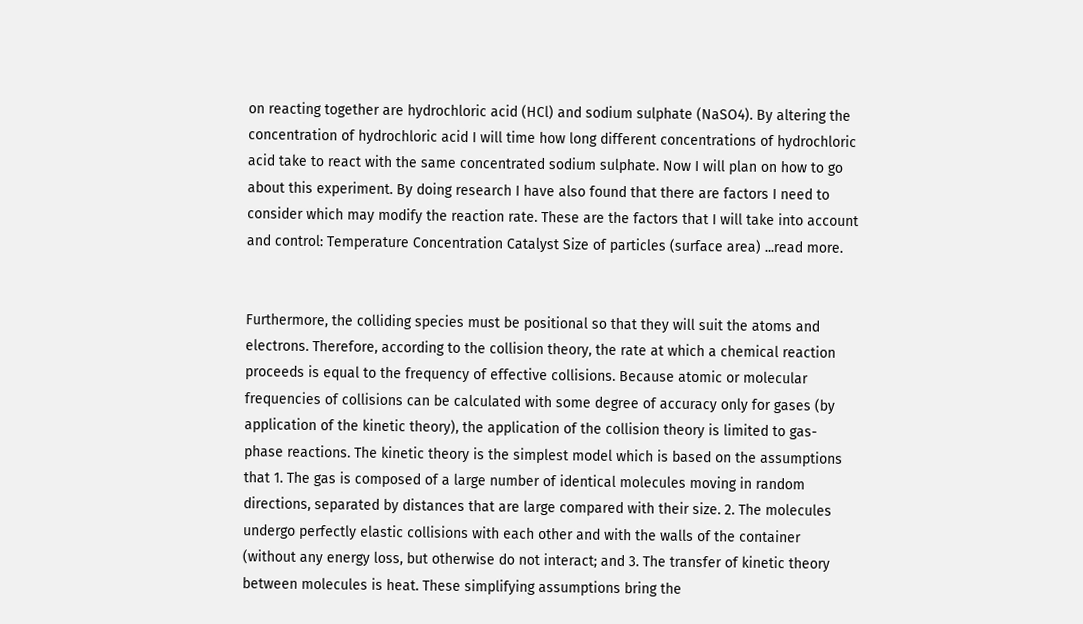on reacting together are hydrochloric acid (HCl) and sodium sulphate (NaSO4). By altering the concentration of hydrochloric acid I will time how long different concentrations of hydrochloric acid take to react with the same concentrated sodium sulphate. Now I will plan on how to go about this experiment. By doing research I have also found that there are factors I need to consider which may modify the reaction rate. These are the factors that I will take into account and control: Temperature Concentration Catalyst Size of particles (surface area) ...read more.


Furthermore, the colliding species must be positional so that they will suit the atoms and electrons. Therefore, according to the collision theory, the rate at which a chemical reaction proceeds is equal to the frequency of effective collisions. Because atomic or molecular frequencies of collisions can be calculated with some degree of accuracy only for gases (by application of the kinetic theory), the application of the collision theory is limited to gas- phase reactions. The kinetic theory is the simplest model which is based on the assumptions that 1. The gas is composed of a large number of identical molecules moving in random directions, separated by distances that are large compared with their size. 2. The molecules undergo perfectly elastic collisions with each other and with the walls of the container (without any energy loss, but otherwise do not interact; and 3. The transfer of kinetic theory between molecules is heat. These simplifying assumptions bring the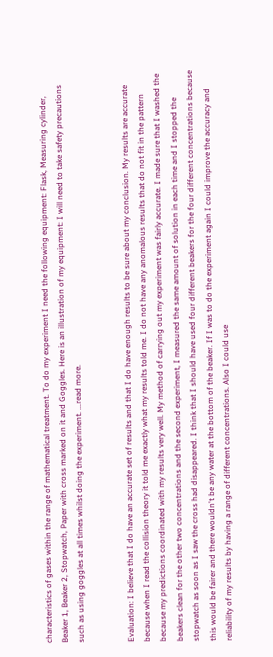characteristics of gases within the range of mathematical treatment. To do my experiment I need the following equipment: Flask, Measuring cylinder, Beaker 1, Beaker 2, Stopwatch, Paper with cross marked on it and Goggles. Here is an illustration of my equipment: I will need to take safety precautions such as using goggles at all times whilst doing the experiment. ...read more.


Evaluation: I believe that I do have an accurate set of results and that I do have enough results to be sure about my conclusion. My results are accurate because when I read the collision theory it told me exactly what my results told me. I do not have any anomalous results that do not fit in the pattern because my predictions coordinated with my results very well. My method of carrying out my experiment was fairly accurate. I made sure that I washed the beakers clean for the other two concentrations and the second experiment, I measured the same amount of solution in each time and I stopped the stopwatch as soon as I saw the cross had disappeared. I think that I should have used four different beakers for the four different concentrations because this would be fairer and there wouldn't be any water at the bottom of the beaker. If I was to do the experiment again I could improve the accuracy and reliability of my results by having a range of different concentrations. Also I could use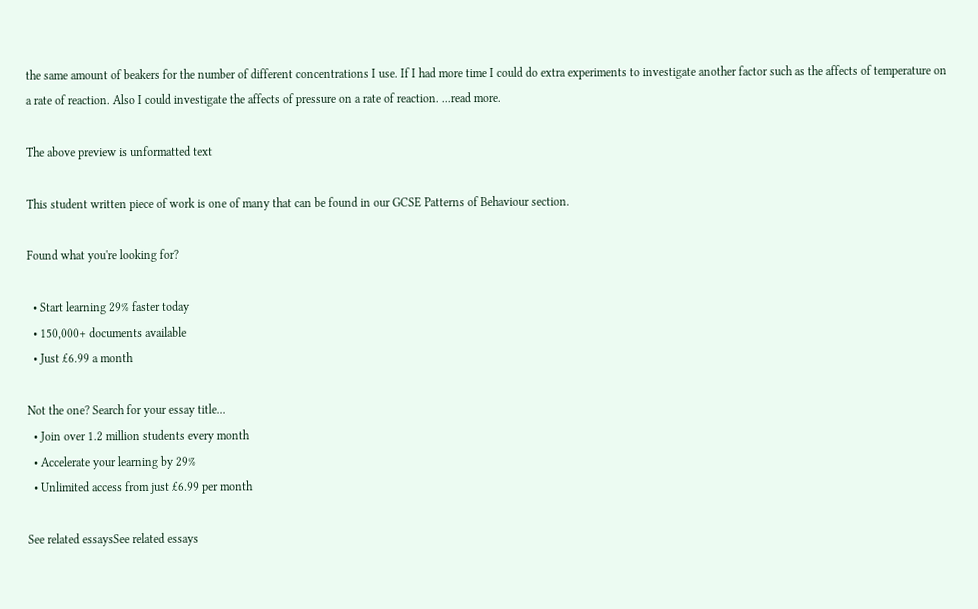the same amount of beakers for the number of different concentrations I use. If I had more time I could do extra experiments to investigate another factor such as the affects of temperature on a rate of reaction. Also I could investigate the affects of pressure on a rate of reaction. ...read more.

The above preview is unformatted text

This student written piece of work is one of many that can be found in our GCSE Patterns of Behaviour section.

Found what you're looking for?

  • Start learning 29% faster today
  • 150,000+ documents available
  • Just £6.99 a month

Not the one? Search for your essay title...
  • Join over 1.2 million students every month
  • Accelerate your learning by 29%
  • Unlimited access from just £6.99 per month

See related essaysSee related essays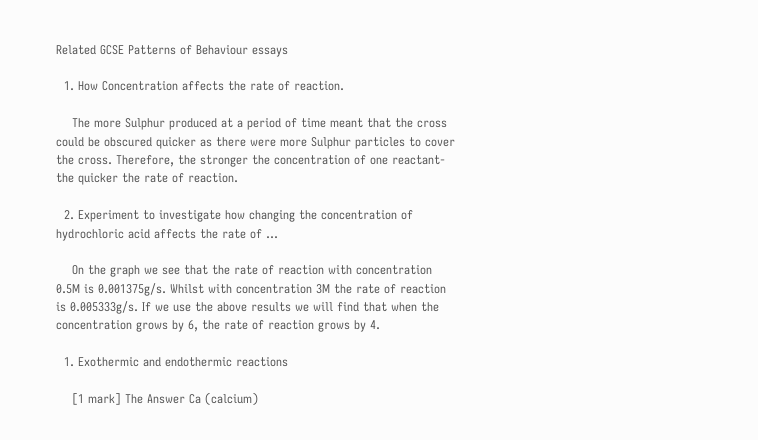Related GCSE Patterns of Behaviour essays

  1. How Concentration affects the rate of reaction.

    The more Sulphur produced at a period of time meant that the cross could be obscured quicker as there were more Sulphur particles to cover the cross. Therefore, the stronger the concentration of one reactant- the quicker the rate of reaction.

  2. Experiment to investigate how changing the concentration of hydrochloric acid affects the rate of ...

    On the graph we see that the rate of reaction with concentration 0.5M is 0.001375g/s. Whilst with concentration 3M the rate of reaction is 0.005333g/s. If we use the above results we will find that when the concentration grows by 6, the rate of reaction grows by 4.

  1. Exothermic and endothermic reactions

    [1 mark] The Answer Ca (calcium)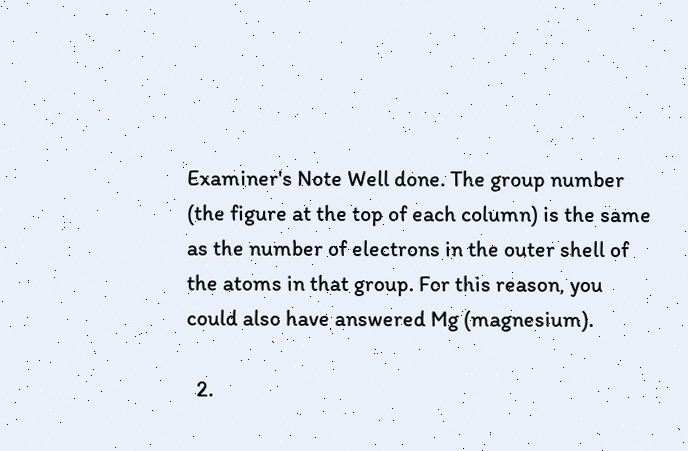Examiner's Note Well done. The group number (the figure at the top of each column) is the same as the number of electrons in the outer shell of the atoms in that group. For this reason, you could also have answered Mg (magnesium).

  2.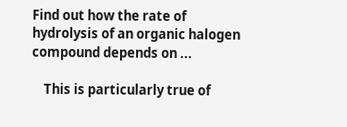Find out how the rate of hydrolysis of an organic halogen compound depends on ...

    This is particularly true of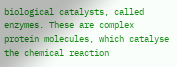biological catalysts, called enzymes. These are complex protein molecules, which catalyse the chemical reaction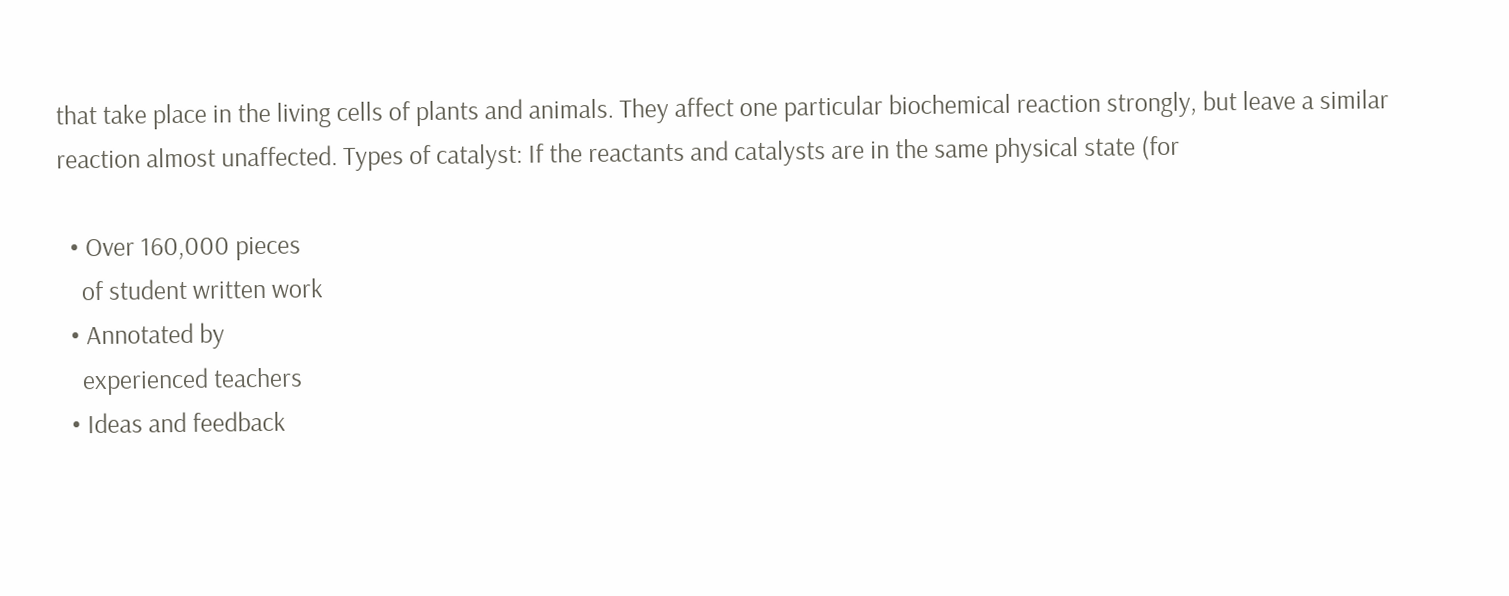that take place in the living cells of plants and animals. They affect one particular biochemical reaction strongly, but leave a similar reaction almost unaffected. Types of catalyst: If the reactants and catalysts are in the same physical state (for

  • Over 160,000 pieces
    of student written work
  • Annotated by
    experienced teachers
  • Ideas and feedback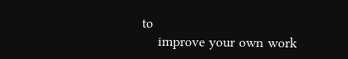to
    improve your own work